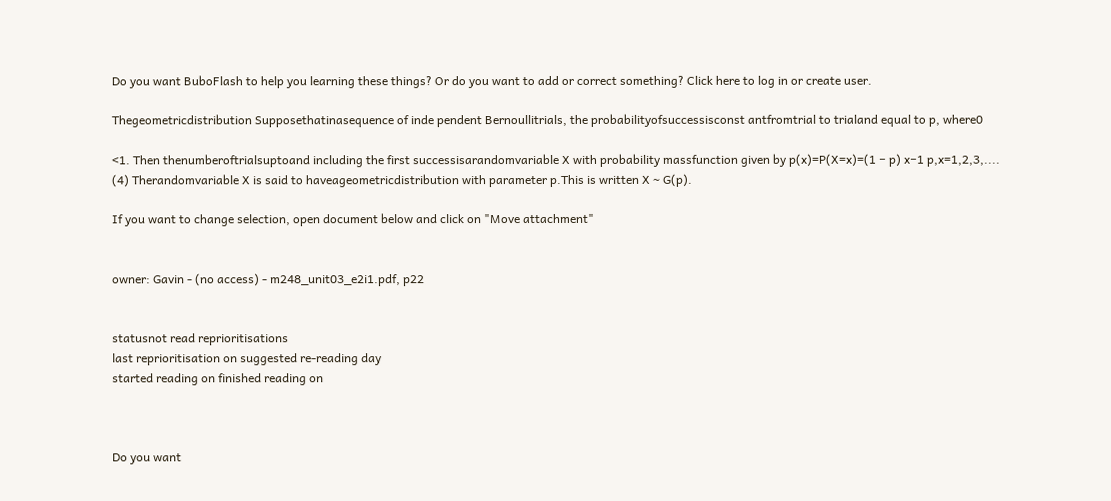Do you want BuboFlash to help you learning these things? Or do you want to add or correct something? Click here to log in or create user.

Thegeometricdistribution Supposethatinasequence of inde pendent Bernoullitrials, the probabilityofsuccessisconst antfromtrial to trialand equal to p, where0

<1. Then thenumberoftrialsuptoand including the first successisarandomvariable X with probability massfunction given by p(x)=P(X=x)=(1 − p) x−1 p,x=1,2,3,.... (4) Therandomvariable X is said to haveageometricdistribution with parameter p.This is written X ∼ G(p).

If you want to change selection, open document below and click on "Move attachment"


owner: Gavin - (no access) - m248_unit03_e2i1.pdf, p22


statusnot read reprioritisations
last reprioritisation on suggested re-reading day
started reading on finished reading on



Do you want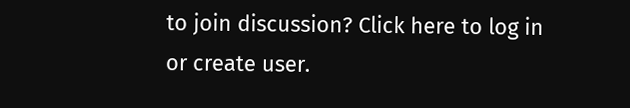to join discussion? Click here to log in or create user.